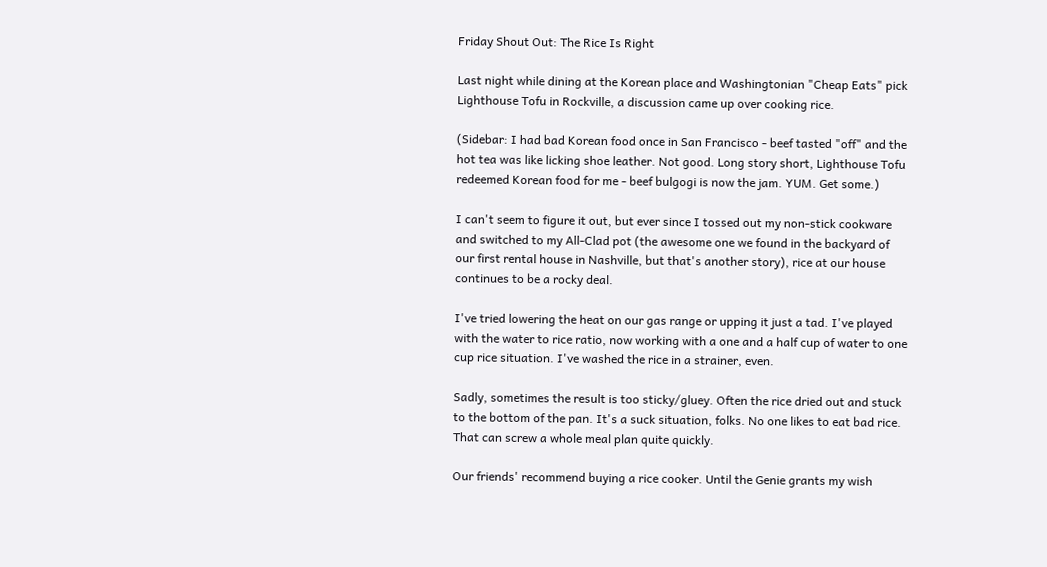Friday Shout Out: The Rice Is Right

Last night while dining at the Korean place and Washingtonian "Cheap Eats" pick Lighthouse Tofu in Rockville, a discussion came up over cooking rice.

(Sidebar: I had bad Korean food once in San Francisco - beef tasted "off" and the hot tea was like licking shoe leather. Not good. Long story short, Lighthouse Tofu redeemed Korean food for me - beef bulgogi is now the jam. YUM. Get some.)

I can't seem to figure it out, but ever since I tossed out my non-stick cookware and switched to my All-Clad pot (the awesome one we found in the backyard of our first rental house in Nashville, but that's another story), rice at our house continues to be a rocky deal.

I've tried lowering the heat on our gas range or upping it just a tad. I've played with the water to rice ratio, now working with a one and a half cup of water to one cup rice situation. I've washed the rice in a strainer, even.

Sadly, sometimes the result is too sticky/gluey. Often the rice dried out and stuck to the bottom of the pan. It's a suck situation, folks. No one likes to eat bad rice. That can screw a whole meal plan quite quickly.

Our friends' recommend buying a rice cooker. Until the Genie grants my wish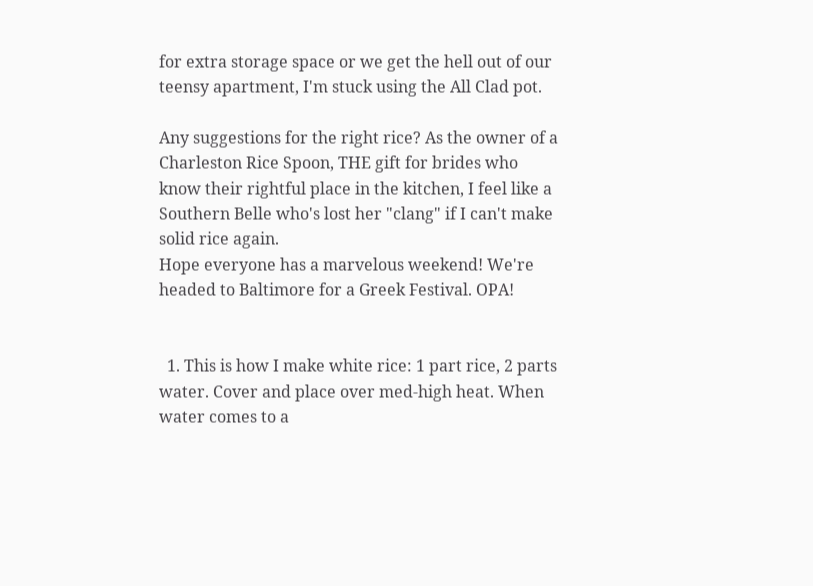for extra storage space or we get the hell out of our teensy apartment, I'm stuck using the All Clad pot.

Any suggestions for the right rice? As the owner of a Charleston Rice Spoon, THE gift for brides who know their rightful place in the kitchen, I feel like a Southern Belle who's lost her "clang" if I can't make solid rice again.
Hope everyone has a marvelous weekend! We're headed to Baltimore for a Greek Festival. OPA!


  1. This is how I make white rice: 1 part rice, 2 parts water. Cover and place over med-high heat. When water comes to a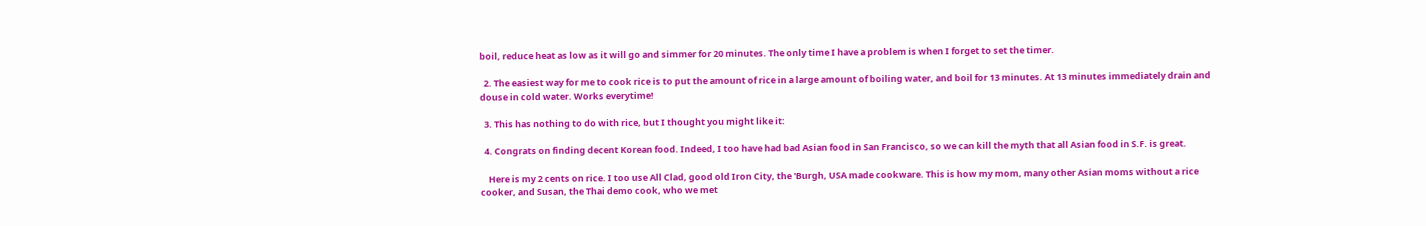boil, reduce heat as low as it will go and simmer for 20 minutes. The only time I have a problem is when I forget to set the timer.

  2. The easiest way for me to cook rice is to put the amount of rice in a large amount of boiling water, and boil for 13 minutes. At 13 minutes immediately drain and douse in cold water. Works everytime!

  3. This has nothing to do with rice, but I thought you might like it:

  4. Congrats on finding decent Korean food. Indeed, I too have had bad Asian food in San Francisco, so we can kill the myth that all Asian food in S.F. is great.

    Here is my 2 cents on rice. I too use All Clad, good old Iron City, the 'Burgh, USA made cookware. This is how my mom, many other Asian moms without a rice cooker, and Susan, the Thai demo cook, who we met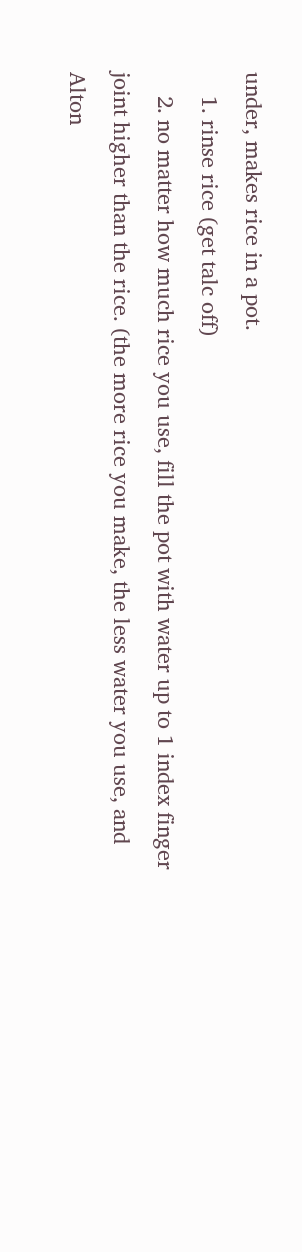under, makes rice in a pot.
    1. rinse rice (get talc off)
    2. no matter how much rice you use, fill the pot with water up to 1 index finger joint higher than the rice. (the more rice you make, the less water you use, and Alton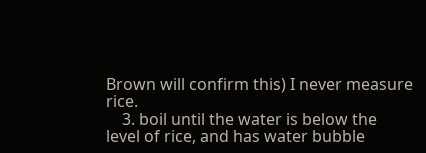Brown will confirm this) I never measure rice.
    3. boil until the water is below the level of rice, and has water bubble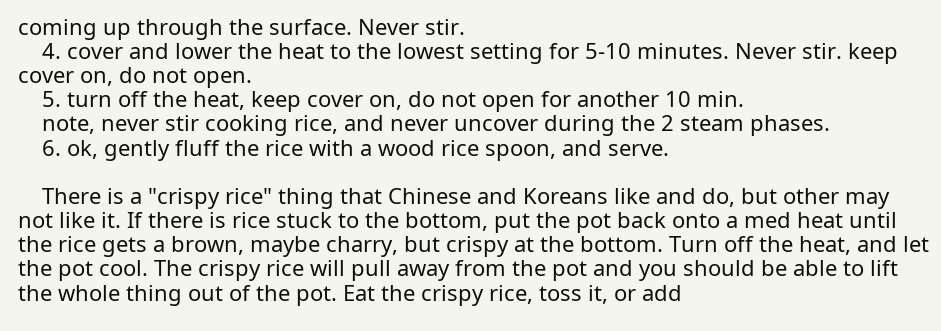coming up through the surface. Never stir.
    4. cover and lower the heat to the lowest setting for 5-10 minutes. Never stir. keep cover on, do not open.
    5. turn off the heat, keep cover on, do not open for another 10 min.
    note, never stir cooking rice, and never uncover during the 2 steam phases.
    6. ok, gently fluff the rice with a wood rice spoon, and serve.

    There is a "crispy rice" thing that Chinese and Koreans like and do, but other may not like it. If there is rice stuck to the bottom, put the pot back onto a med heat until the rice gets a brown, maybe charry, but crispy at the bottom. Turn off the heat, and let the pot cool. The crispy rice will pull away from the pot and you should be able to lift the whole thing out of the pot. Eat the crispy rice, toss it, or add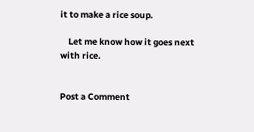it to make a rice soup.

    Let me know how it goes next with rice.


Post a Comment